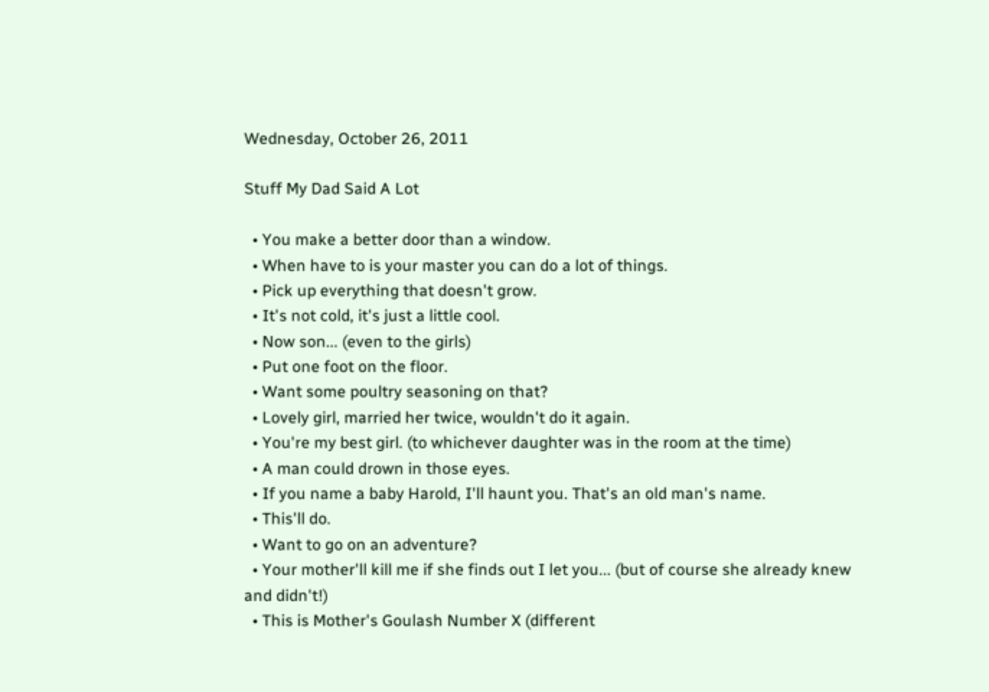Wednesday, October 26, 2011

Stuff My Dad Said A Lot

  • You make a better door than a window.
  • When have to is your master you can do a lot of things.
  • Pick up everything that doesn't grow.
  • It's not cold, it's just a little cool.
  • Now son... (even to the girls)
  • Put one foot on the floor.
  • Want some poultry seasoning on that?
  • Lovely girl, married her twice, wouldn't do it again.
  • You're my best girl. (to whichever daughter was in the room at the time)
  • A man could drown in those eyes.
  • If you name a baby Harold, I'll haunt you. That's an old man's name.
  • This'll do.
  • Want to go on an adventure?
  • Your mother'll kill me if she finds out I let you... (but of course she already knew and didn't!)
  • This is Mother's Goulash Number X (different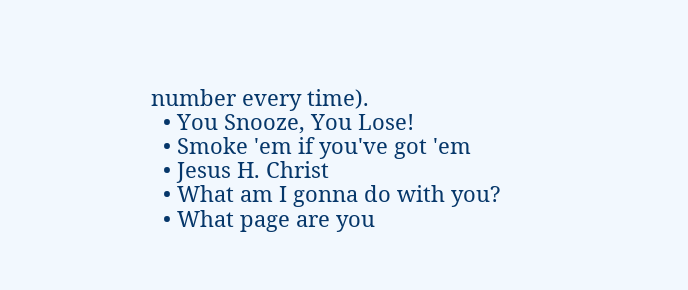number every time).
  • You Snooze, You Lose!
  • Smoke 'em if you've got 'em
  • Jesus H. Christ
  • What am I gonna do with you?
  • What page are you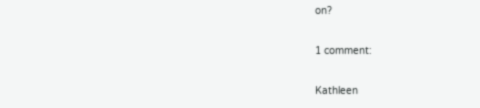on?

1 comment:

Kathleen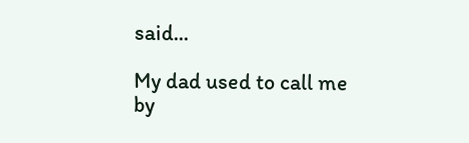said...

My dad used to call me by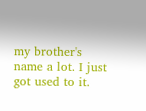my brother's name a lot. I just got used to it.